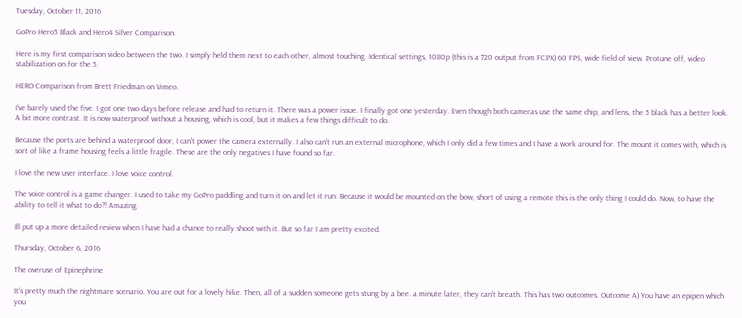Tuesday, October 11, 2016

GoPro Hero5 Black and Hero4 Silver Comparison.

Here is my first comparison video between the two. I simply held them next to each other, almost touching. Identical settings, 1080p (this is a 720 output from FCPX) 60 FPS, wide field of view. Protune off, video stabilization on for the 5.

HERO Comparison from Brett Friedman on Vimeo.

I've barely used the five. I got one two days before release and had to return it. There was a power issue. I finally got one yesterday. Even though both cameras use the same chip, and lens, the 5 black has a better look. A bit more contrast. It is now waterproof without a housing, which is cool, but it makes a few things difficult to do.

Because the ports are behind a waterproof door, I can't power the camera externally. I also can't run an external microphone, which I only did a few times and I have a work around for. The mount it comes with, which is sort of like a frame housing feels a little fragile. These are the only negatives I have found so far.

I love the new user interface. I love voice control.

The voice control is a game changer. I used to take my GoPro paddling and turn it on and let it run. Because it would be mounted on the bow, short of using a remote this is the only thing I could do. Now, to have the ability to tell it what to do?! Amazing.

Ill put up a more detailed review when I have had a chance to really shoot with it. But so far I am pretty excited.

Thursday, October 6, 2016

The overuse of Epinephrine

It's pretty much the nightmare scenario. You are out for a lovely hike. Then, all of a sudden someone gets stung by a bee. a minute later, they can't breath. This has two outcomes. Outcome A) You have an epipen which you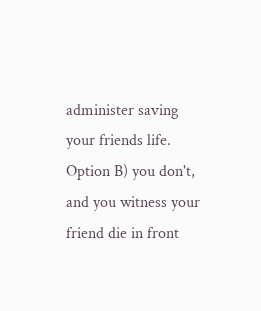administer saving your friends life. Option B) you don't, and you witness your friend die in front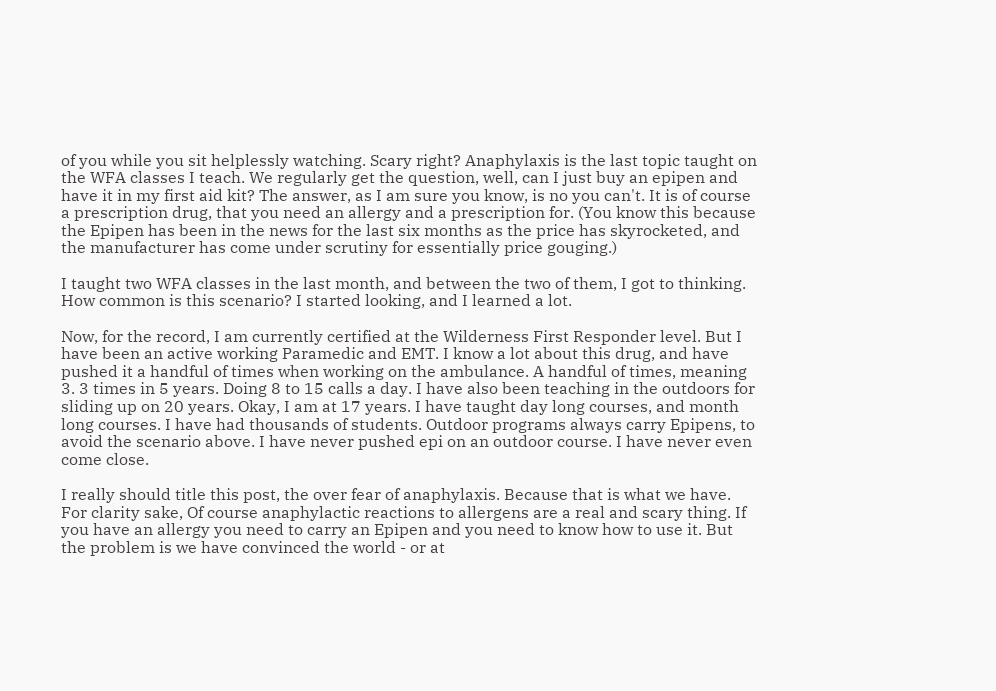of you while you sit helplessly watching. Scary right? Anaphylaxis is the last topic taught on the WFA classes I teach. We regularly get the question, well, can I just buy an epipen and have it in my first aid kit? The answer, as I am sure you know, is no you can't. It is of course a prescription drug, that you need an allergy and a prescription for. (You know this because the Epipen has been in the news for the last six months as the price has skyrocketed, and the manufacturer has come under scrutiny for essentially price gouging.)

I taught two WFA classes in the last month, and between the two of them, I got to thinking. How common is this scenario? I started looking, and I learned a lot.

Now, for the record, I am currently certified at the Wilderness First Responder level. But I have been an active working Paramedic and EMT. I know a lot about this drug, and have pushed it a handful of times when working on the ambulance. A handful of times, meaning 3. 3 times in 5 years. Doing 8 to 15 calls a day. I have also been teaching in the outdoors for sliding up on 20 years. Okay, I am at 17 years. I have taught day long courses, and month long courses. I have had thousands of students. Outdoor programs always carry Epipens, to avoid the scenario above. I have never pushed epi on an outdoor course. I have never even come close.

I really should title this post, the over fear of anaphylaxis. Because that is what we have. For clarity sake, Of course anaphylactic reactions to allergens are a real and scary thing. If you have an allergy you need to carry an Epipen and you need to know how to use it. But the problem is we have convinced the world - or at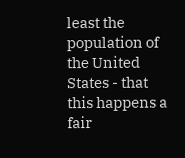least the population of the United States - that this happens a fair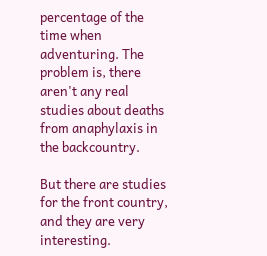percentage of the time when adventuring. The problem is, there aren't any real studies about deaths from anaphylaxis in the backcountry.

But there are studies for the front country, and they are very interesting.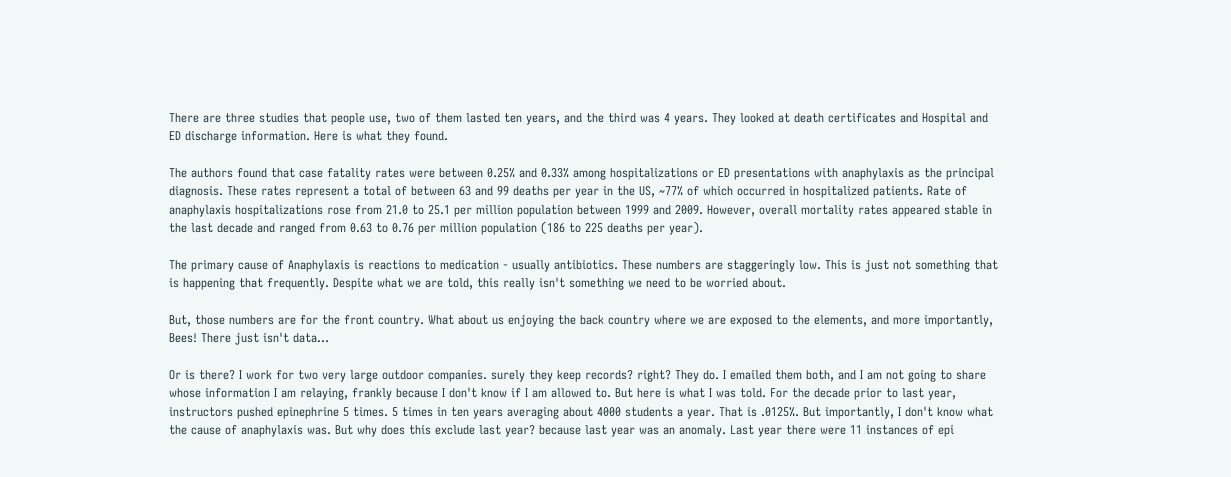There are three studies that people use, two of them lasted ten years, and the third was 4 years. They looked at death certificates and Hospital and ED discharge information. Here is what they found.

The authors found that case fatality rates were between 0.25% and 0.33% among hospitalizations or ED presentations with anaphylaxis as the principal diagnosis. These rates represent a total of between 63 and 99 deaths per year in the US, ~77% of which occurred in hospitalized patients. Rate of anaphylaxis hospitalizations rose from 21.0 to 25.1 per million population between 1999 and 2009. However, overall mortality rates appeared stable in the last decade and ranged from 0.63 to 0.76 per million population (186 to 225 deaths per year).

The primary cause of Anaphylaxis is reactions to medication - usually antibiotics. These numbers are staggeringly low. This is just not something that is happening that frequently. Despite what we are told, this really isn't something we need to be worried about.

But, those numbers are for the front country. What about us enjoying the back country where we are exposed to the elements, and more importantly, Bees! There just isn't data...

Or is there? I work for two very large outdoor companies. surely they keep records? right? They do. I emailed them both, and I am not going to share whose information I am relaying, frankly because I don't know if I am allowed to. But here is what I was told. For the decade prior to last year, instructors pushed epinephrine 5 times. 5 times in ten years averaging about 4000 students a year. That is .0125%. But importantly, I don't know what the cause of anaphylaxis was. But why does this exclude last year? because last year was an anomaly. Last year there were 11 instances of epi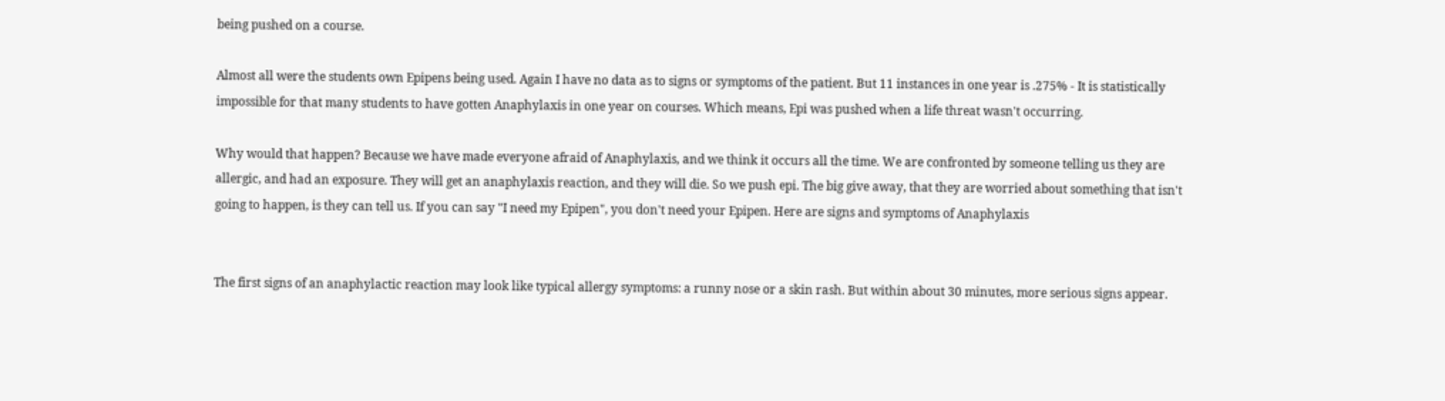being pushed on a course.

Almost all were the students own Epipens being used. Again I have no data as to signs or symptoms of the patient. But 11 instances in one year is .275% - It is statistically impossible for that many students to have gotten Anaphylaxis in one year on courses. Which means, Epi was pushed when a life threat wasn't occurring.

Why would that happen? Because we have made everyone afraid of Anaphylaxis, and we think it occurs all the time. We are confronted by someone telling us they are allergic, and had an exposure. They will get an anaphylaxis reaction, and they will die. So we push epi. The big give away, that they are worried about something that isn't going to happen, is they can tell us. If you can say "I need my Epipen", you don't need your Epipen. Here are signs and symptoms of Anaphylaxis


The first signs of an anaphylactic reaction may look like typical allergy symptoms: a runny nose or a skin rash. But within about 30 minutes, more serious signs appear.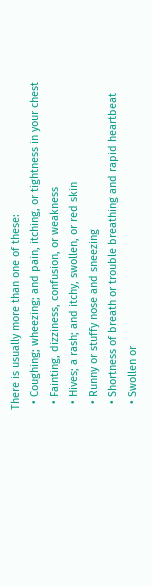There is usually more than one of these:
  • Coughing; wheezing; and pain, itching, or tightness in your chest
  • Fainting, dizziness, confusion, or weakness
  • Hives; a rash; and itchy, swollen, or red skin
  • Runny or stuffy nose and sneezing
  • Shortness of breath or trouble breathing and rapid heartbeat
  • Swollen or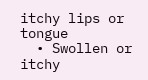itchy lips or tongue
  • Swollen or itchy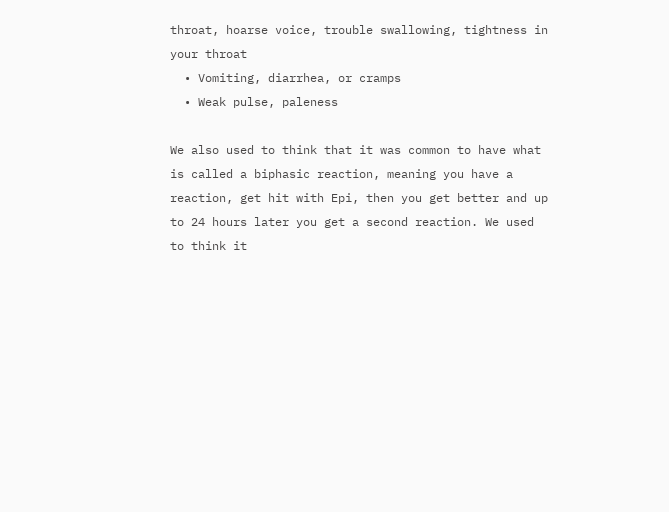throat, hoarse voice, trouble swallowing, tightness in your throat
  • Vomiting, diarrhea, or cramps
  • Weak pulse, paleness

We also used to think that it was common to have what is called a biphasic reaction, meaning you have a reaction, get hit with Epi, then you get better and up to 24 hours later you get a second reaction. We used to think it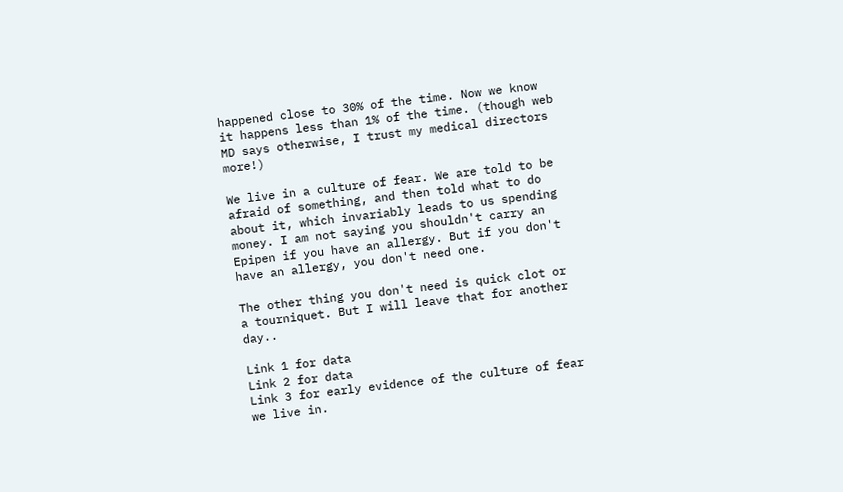happened close to 30% of the time. Now we know it happens less than 1% of the time. (though web MD says otherwise, I trust my medical directors more!)

We live in a culture of fear. We are told to be afraid of something, and then told what to do about it, which invariably leads to us spending money. I am not saying you shouldn't carry an Epipen if you have an allergy. But if you don't have an allergy, you don't need one.

The other thing you don't need is quick clot or a tourniquet. But I will leave that for another day..

Link 1 for data
Link 2 for data
Link 3 for early evidence of the culture of fear we live in.